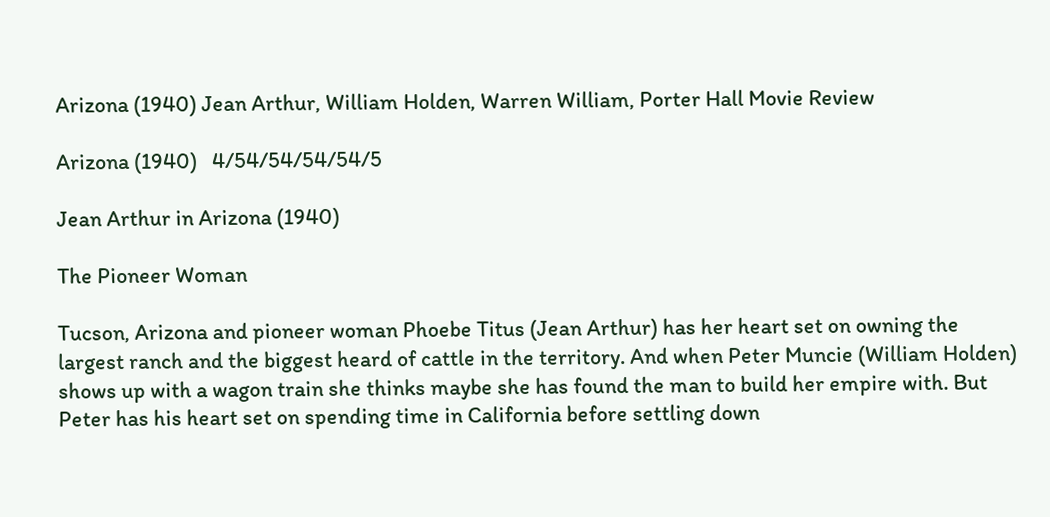Arizona (1940) Jean Arthur, William Holden, Warren William, Porter Hall Movie Review

Arizona (1940)   4/54/54/54/54/5

Jean Arthur in Arizona (1940)

The Pioneer Woman

Tucson, Arizona and pioneer woman Phoebe Titus (Jean Arthur) has her heart set on owning the largest ranch and the biggest heard of cattle in the territory. And when Peter Muncie (William Holden) shows up with a wagon train she thinks maybe she has found the man to build her empire with. But Peter has his heart set on spending time in California before settling down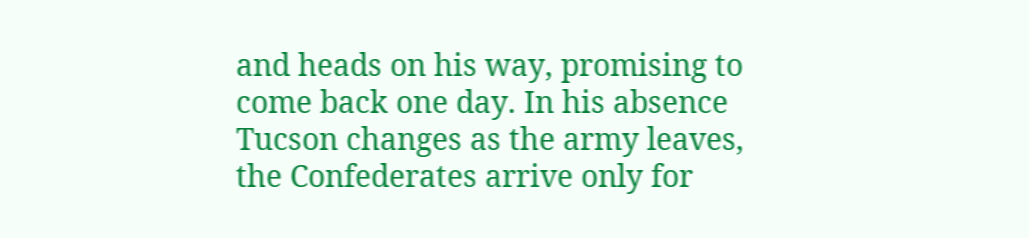and heads on his way, promising to come back one day. In his absence Tucson changes as the army leaves, the Confederates arrive only for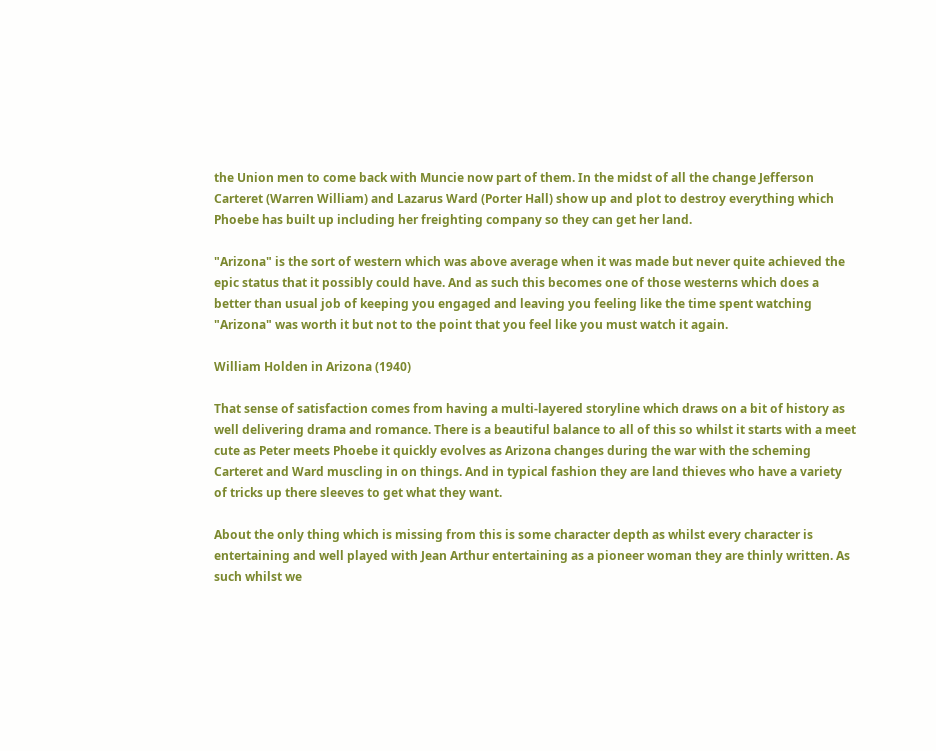the Union men to come back with Muncie now part of them. In the midst of all the change Jefferson Carteret (Warren William) and Lazarus Ward (Porter Hall) show up and plot to destroy everything which Phoebe has built up including her freighting company so they can get her land.

"Arizona" is the sort of western which was above average when it was made but never quite achieved the epic status that it possibly could have. And as such this becomes one of those westerns which does a better than usual job of keeping you engaged and leaving you feeling like the time spent watching "Arizona" was worth it but not to the point that you feel like you must watch it again.

William Holden in Arizona (1940)

That sense of satisfaction comes from having a multi-layered storyline which draws on a bit of history as well delivering drama and romance. There is a beautiful balance to all of this so whilst it starts with a meet cute as Peter meets Phoebe it quickly evolves as Arizona changes during the war with the scheming Carteret and Ward muscling in on things. And in typical fashion they are land thieves who have a variety of tricks up there sleeves to get what they want.

About the only thing which is missing from this is some character depth as whilst every character is entertaining and well played with Jean Arthur entertaining as a pioneer woman they are thinly written. As such whilst we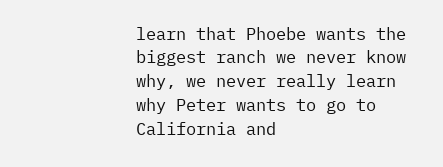learn that Phoebe wants the biggest ranch we never know why, we never really learn why Peter wants to go to California and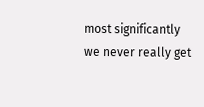most significantly we never really get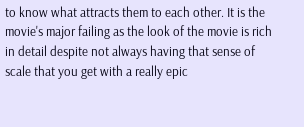to know what attracts them to each other. It is the movie's major failing as the look of the movie is rich in detail despite not always having that sense of scale that you get with a really epic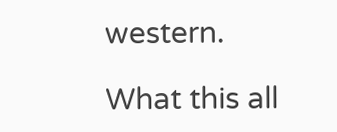western.

What this all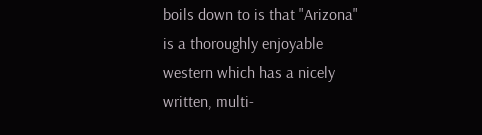boils down to is that "Arizona" is a thoroughly enjoyable western which has a nicely written, multi-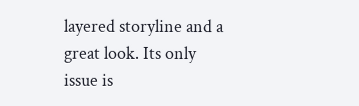layered storyline and a great look. Its only issue is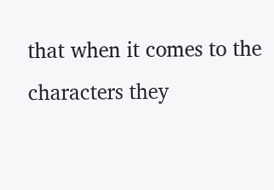that when it comes to the characters they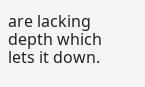are lacking depth which lets it down.